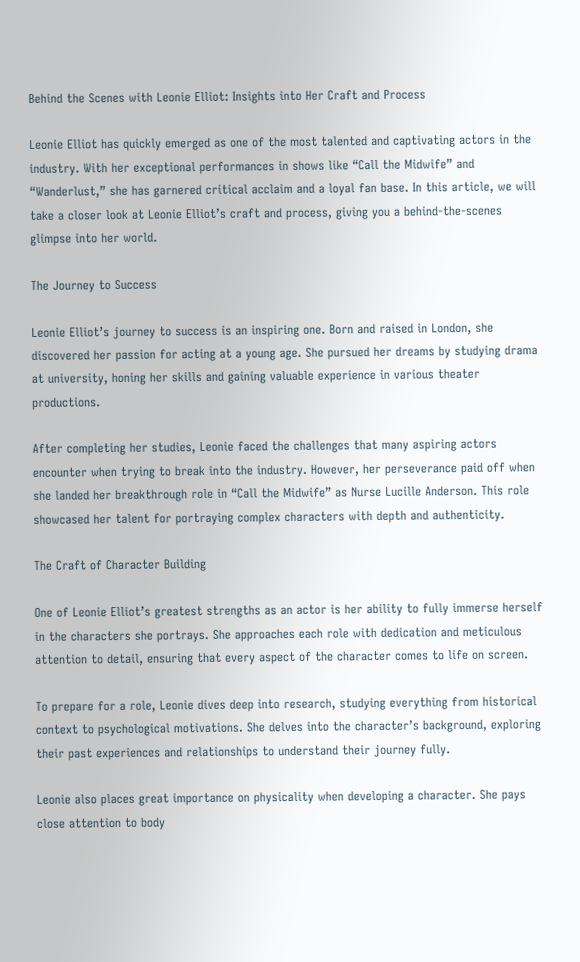Behind the Scenes with Leonie Elliot: Insights into Her Craft and Process

Leonie Elliot has quickly emerged as one of the most talented and captivating actors in the industry. With her exceptional performances in shows like “Call the Midwife” and “Wanderlust,” she has garnered critical acclaim and a loyal fan base. In this article, we will take a closer look at Leonie Elliot’s craft and process, giving you a behind-the-scenes glimpse into her world.

The Journey to Success

Leonie Elliot’s journey to success is an inspiring one. Born and raised in London, she discovered her passion for acting at a young age. She pursued her dreams by studying drama at university, honing her skills and gaining valuable experience in various theater productions.

After completing her studies, Leonie faced the challenges that many aspiring actors encounter when trying to break into the industry. However, her perseverance paid off when she landed her breakthrough role in “Call the Midwife” as Nurse Lucille Anderson. This role showcased her talent for portraying complex characters with depth and authenticity.

The Craft of Character Building

One of Leonie Elliot’s greatest strengths as an actor is her ability to fully immerse herself in the characters she portrays. She approaches each role with dedication and meticulous attention to detail, ensuring that every aspect of the character comes to life on screen.

To prepare for a role, Leonie dives deep into research, studying everything from historical context to psychological motivations. She delves into the character’s background, exploring their past experiences and relationships to understand their journey fully.

Leonie also places great importance on physicality when developing a character. She pays close attention to body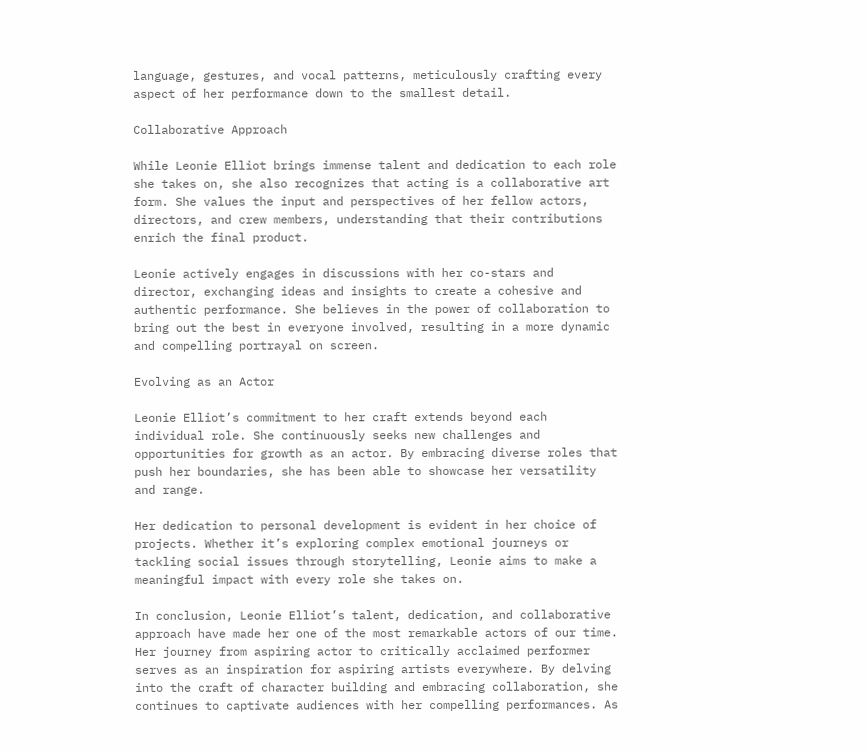language, gestures, and vocal patterns, meticulously crafting every aspect of her performance down to the smallest detail.

Collaborative Approach

While Leonie Elliot brings immense talent and dedication to each role she takes on, she also recognizes that acting is a collaborative art form. She values the input and perspectives of her fellow actors, directors, and crew members, understanding that their contributions enrich the final product.

Leonie actively engages in discussions with her co-stars and director, exchanging ideas and insights to create a cohesive and authentic performance. She believes in the power of collaboration to bring out the best in everyone involved, resulting in a more dynamic and compelling portrayal on screen.

Evolving as an Actor

Leonie Elliot’s commitment to her craft extends beyond each individual role. She continuously seeks new challenges and opportunities for growth as an actor. By embracing diverse roles that push her boundaries, she has been able to showcase her versatility and range.

Her dedication to personal development is evident in her choice of projects. Whether it’s exploring complex emotional journeys or tackling social issues through storytelling, Leonie aims to make a meaningful impact with every role she takes on.

In conclusion, Leonie Elliot’s talent, dedication, and collaborative approach have made her one of the most remarkable actors of our time. Her journey from aspiring actor to critically acclaimed performer serves as an inspiration for aspiring artists everywhere. By delving into the craft of character building and embracing collaboration, she continues to captivate audiences with her compelling performances. As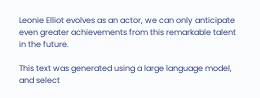Leonie Elliot evolves as an actor, we can only anticipate even greater achievements from this remarkable talent in the future.

This text was generated using a large language model, and select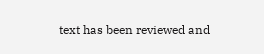text has been reviewed and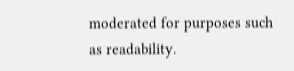moderated for purposes such as readability.